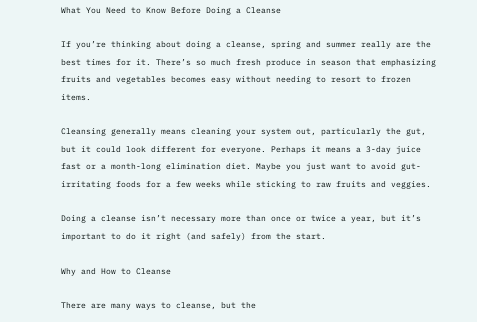What You Need to Know Before Doing a Cleanse

If you’re thinking about doing a cleanse, spring and summer really are the best times for it. There’s so much fresh produce in season that emphasizing fruits and vegetables becomes easy without needing to resort to frozen items.

Cleansing generally means cleaning your system out, particularly the gut, but it could look different for everyone. Perhaps it means a 3-day juice fast or a month-long elimination diet. Maybe you just want to avoid gut-irritating foods for a few weeks while sticking to raw fruits and veggies.

Doing a cleanse isn’t necessary more than once or twice a year, but it’s important to do it right (and safely) from the start.

Why and How to Cleanse

There are many ways to cleanse, but the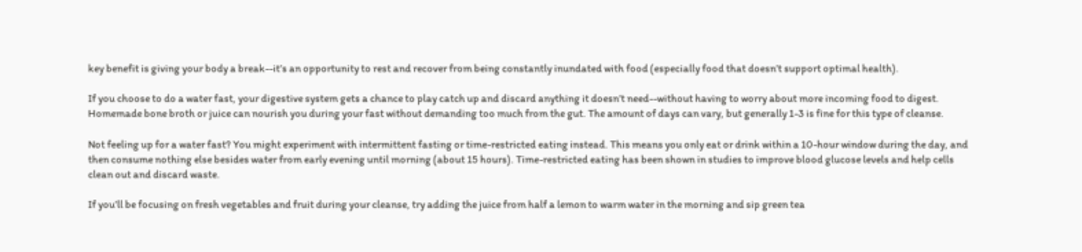key benefit is giving your body a break--it’s an opportunity to rest and recover from being constantly inundated with food (especially food that doesn’t support optimal health).

If you choose to do a water fast, your digestive system gets a chance to play catch up and discard anything it doesn’t need--without having to worry about more incoming food to digest. Homemade bone broth or juice can nourish you during your fast without demanding too much from the gut. The amount of days can vary, but generally 1-3 is fine for this type of cleanse.

Not feeling up for a water fast? You might experiment with intermittent fasting or time-restricted eating instead. This means you only eat or drink within a 10-hour window during the day, and then consume nothing else besides water from early evening until morning (about 15 hours). Time-restricted eating has been shown in studies to improve blood glucose levels and help cells clean out and discard waste.

If you’ll be focusing on fresh vegetables and fruit during your cleanse, try adding the juice from half a lemon to warm water in the morning and sip green tea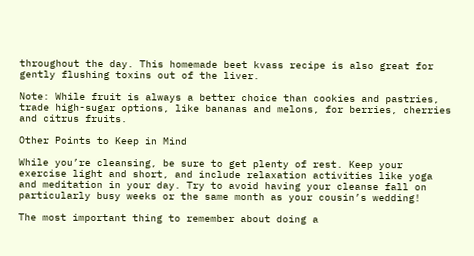throughout the day. This homemade beet kvass recipe is also great for gently flushing toxins out of the liver.

Note: While fruit is always a better choice than cookies and pastries, trade high-sugar options, like bananas and melons, for berries, cherries and citrus fruits.

Other Points to Keep in Mind

While you’re cleansing, be sure to get plenty of rest. Keep your exercise light and short, and include relaxation activities like yoga and meditation in your day. Try to avoid having your cleanse fall on particularly busy weeks or the same month as your cousin’s wedding!

The most important thing to remember about doing a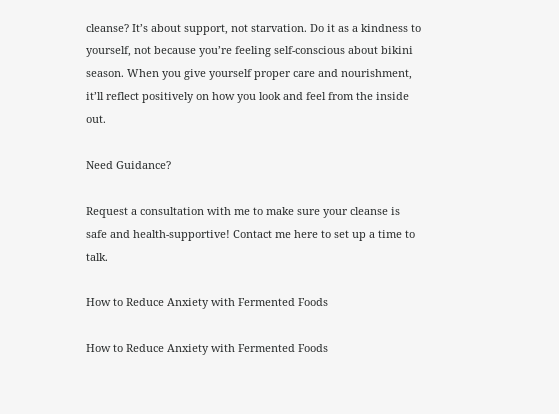cleanse? It’s about support, not starvation. Do it as a kindness to yourself, not because you’re feeling self-conscious about bikini season. When you give yourself proper care and nourishment, it’ll reflect positively on how you look and feel from the inside out.

Need Guidance?

Request a consultation with me to make sure your cleanse is safe and health-supportive! Contact me here to set up a time to talk.

How to Reduce Anxiety with Fermented Foods

How to Reduce Anxiety with Fermented Foods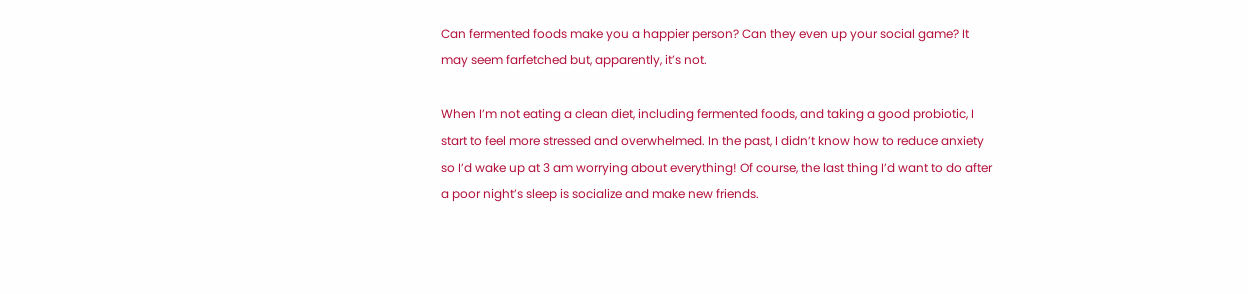Can fermented foods make you a happier person? Can they even up your social game? It may seem farfetched but, apparently, it’s not.

When I’m not eating a clean diet, including fermented foods, and taking a good probiotic, I start to feel more stressed and overwhelmed. In the past, I didn’t know how to reduce anxiety so I’d wake up at 3 am worrying about everything! Of course, the last thing I’d want to do after a poor night’s sleep is socialize and make new friends.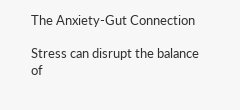The Anxiety-Gut Connection

Stress can disrupt the balance of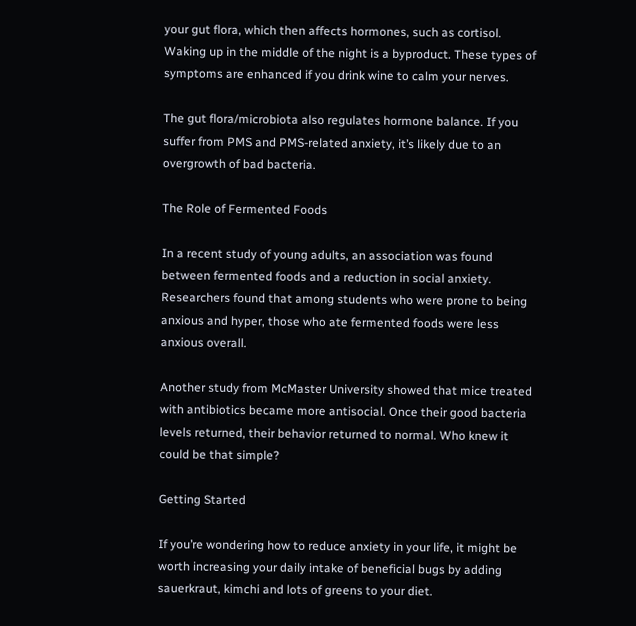your gut flora, which then affects hormones, such as cortisol. Waking up in the middle of the night is a byproduct. These types of symptoms are enhanced if you drink wine to calm your nerves.

The gut flora/microbiota also regulates hormone balance. If you suffer from PMS and PMS-related anxiety, it’s likely due to an overgrowth of bad bacteria.

The Role of Fermented Foods

In a recent study of young adults, an association was found between fermented foods and a reduction in social anxiety. Researchers found that among students who were prone to being anxious and hyper, those who ate fermented foods were less anxious overall.

Another study from McMaster University showed that mice treated with antibiotics became more antisocial. Once their good bacteria levels returned, their behavior returned to normal. Who knew it could be that simple?

Getting Started

If you’re wondering how to reduce anxiety in your life, it might be worth increasing your daily intake of beneficial bugs by adding sauerkraut, kimchi and lots of greens to your diet.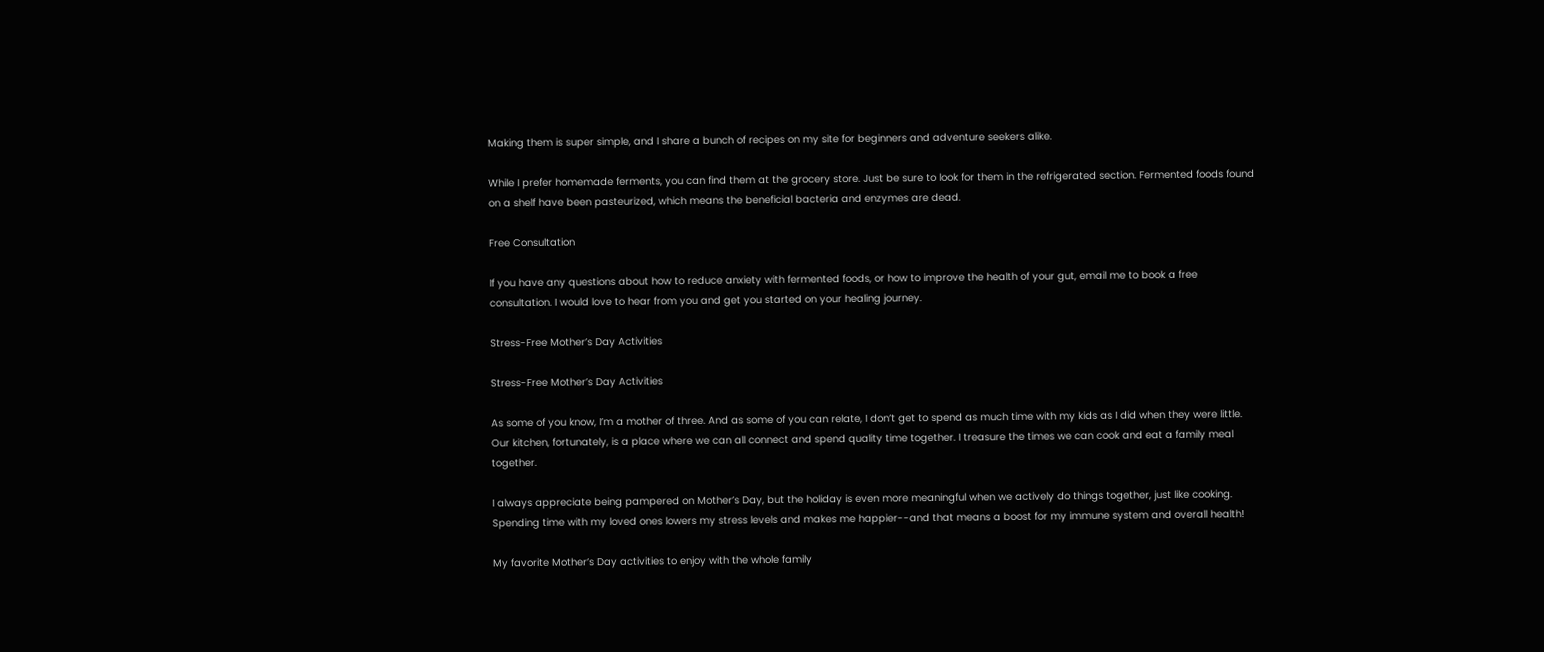Making them is super simple, and I share a bunch of recipes on my site for beginners and adventure seekers alike.

While I prefer homemade ferments, you can find them at the grocery store. Just be sure to look for them in the refrigerated section. Fermented foods found on a shelf have been pasteurized, which means the beneficial bacteria and enzymes are dead.

Free Consultation

If you have any questions about how to reduce anxiety with fermented foods, or how to improve the health of your gut, email me to book a free consultation. I would love to hear from you and get you started on your healing journey.

Stress-Free Mother’s Day Activities

Stress-Free Mother’s Day Activities

As some of you know, I’m a mother of three. And as some of you can relate, I don’t get to spend as much time with my kids as I did when they were little. Our kitchen, fortunately, is a place where we can all connect and spend quality time together. I treasure the times we can cook and eat a family meal together.

I always appreciate being pampered on Mother’s Day, but the holiday is even more meaningful when we actively do things together, just like cooking. Spending time with my loved ones lowers my stress levels and makes me happier--and that means a boost for my immune system and overall health!

My favorite Mother’s Day activities to enjoy with the whole family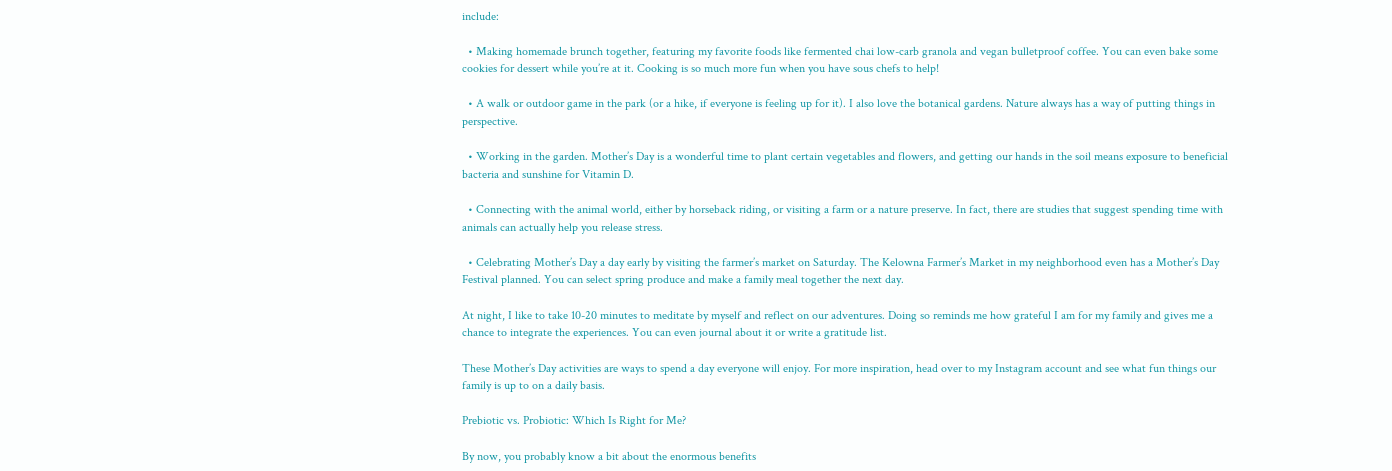include:

  • Making homemade brunch together, featuring my favorite foods like fermented chai low-carb granola and vegan bulletproof coffee. You can even bake some cookies for dessert while you’re at it. Cooking is so much more fun when you have sous chefs to help!

  • A walk or outdoor game in the park (or a hike, if everyone is feeling up for it). I also love the botanical gardens. Nature always has a way of putting things in perspective.

  • Working in the garden. Mother’s Day is a wonderful time to plant certain vegetables and flowers, and getting our hands in the soil means exposure to beneficial bacteria and sunshine for Vitamin D.

  • Connecting with the animal world, either by horseback riding, or visiting a farm or a nature preserve. In fact, there are studies that suggest spending time with animals can actually help you release stress.

  • Celebrating Mother’s Day a day early by visiting the farmer’s market on Saturday. The Kelowna Farmer’s Market in my neighborhood even has a Mother’s Day Festival planned. You can select spring produce and make a family meal together the next day.

At night, I like to take 10-20 minutes to meditate by myself and reflect on our adventures. Doing so reminds me how grateful I am for my family and gives me a chance to integrate the experiences. You can even journal about it or write a gratitude list.

These Mother’s Day activities are ways to spend a day everyone will enjoy. For more inspiration, head over to my Instagram account and see what fun things our family is up to on a daily basis.

Prebiotic vs. Probiotic: Which Is Right for Me?

By now, you probably know a bit about the enormous benefits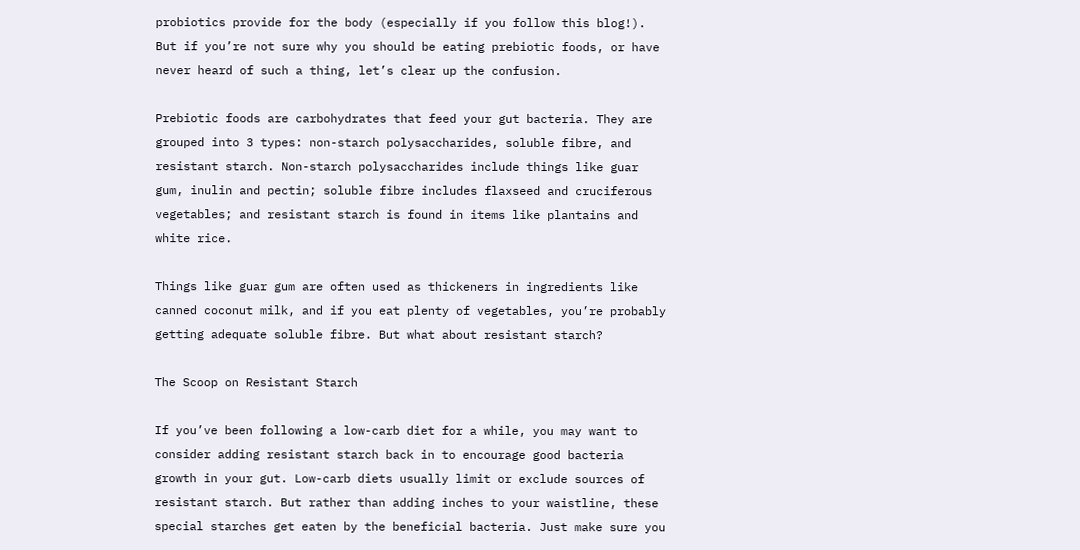probiotics provide for the body (especially if you follow this blog!). But if you’re not sure why you should be eating prebiotic foods, or have never heard of such a thing, let’s clear up the confusion.

Prebiotic foods are carbohydrates that feed your gut bacteria. They are grouped into 3 types: non-starch polysaccharides, soluble fibre, and resistant starch. Non-starch polysaccharides include things like guar gum, inulin and pectin; soluble fibre includes flaxseed and cruciferous vegetables; and resistant starch is found in items like plantains and white rice.

Things like guar gum are often used as thickeners in ingredients like canned coconut milk, and if you eat plenty of vegetables, you’re probably getting adequate soluble fibre. But what about resistant starch?

The Scoop on Resistant Starch

If you’ve been following a low-carb diet for a while, you may want to consider adding resistant starch back in to encourage good bacteria growth in your gut. Low-carb diets usually limit or exclude sources of resistant starch. But rather than adding inches to your waistline, these special starches get eaten by the beneficial bacteria. Just make sure you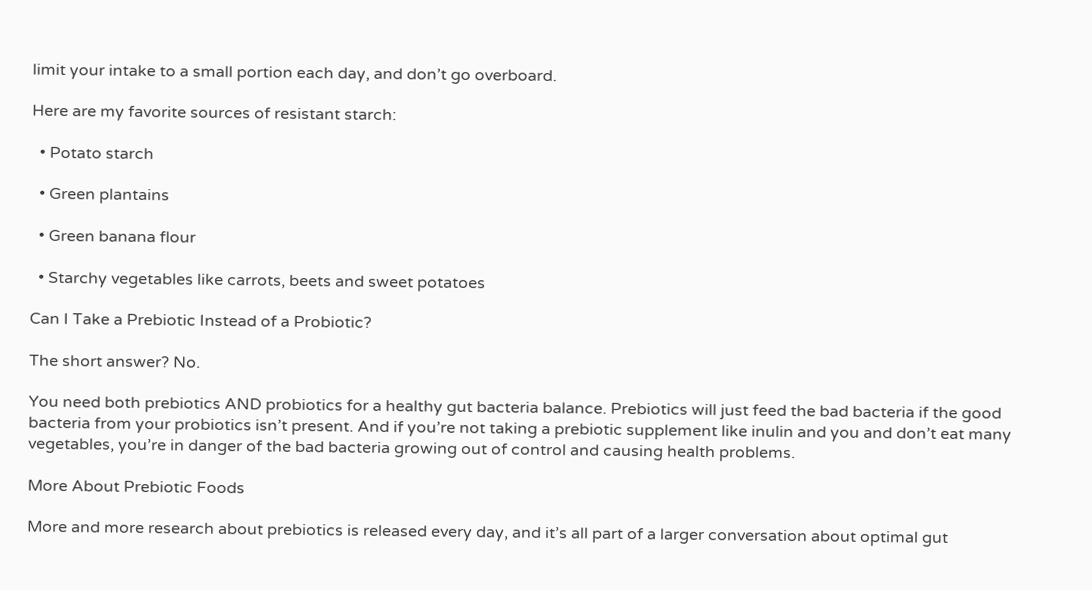limit your intake to a small portion each day, and don’t go overboard.

Here are my favorite sources of resistant starch:

  • Potato starch

  • Green plantains

  • Green banana flour

  • Starchy vegetables like carrots, beets and sweet potatoes

Can I Take a Prebiotic Instead of a Probiotic?

The short answer? No.

You need both prebiotics AND probiotics for a healthy gut bacteria balance. Prebiotics will just feed the bad bacteria if the good bacteria from your probiotics isn’t present. And if you’re not taking a prebiotic supplement like inulin and you and don’t eat many vegetables, you’re in danger of the bad bacteria growing out of control and causing health problems.

More About Prebiotic Foods

More and more research about prebiotics is released every day, and it’s all part of a larger conversation about optimal gut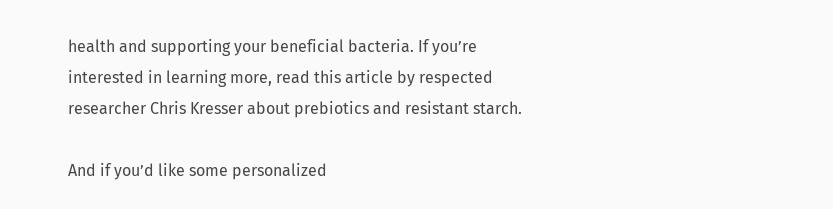health and supporting your beneficial bacteria. If you’re interested in learning more, read this article by respected researcher Chris Kresser about prebiotics and resistant starch.

And if you’d like some personalized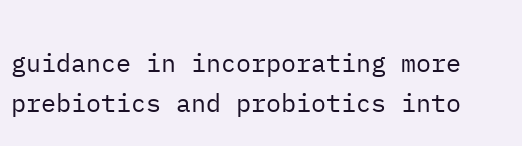guidance in incorporating more prebiotics and probiotics into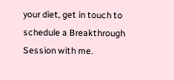your diet, get in touch to schedule a Breakthrough Session with me.